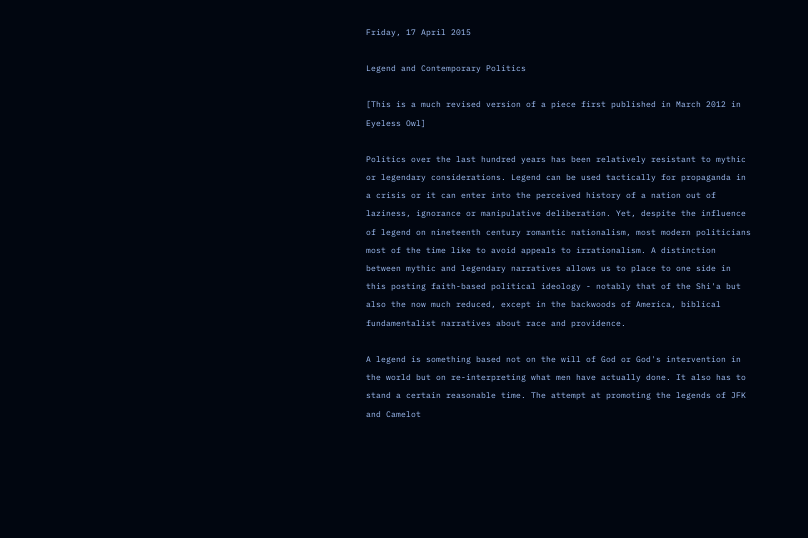Friday, 17 April 2015

Legend and Contemporary Politics

[This is a much revised version of a piece first published in March 2012 in Eyeless Owl]

Politics over the last hundred years has been relatively resistant to mythic or legendary considerations. Legend can be used tactically for propaganda in a crisis or it can enter into the perceived history of a nation out of laziness, ignorance or manipulative deliberation. Yet, despite the influence of legend on nineteenth century romantic nationalism, most modern politicians most of the time like to avoid appeals to irrationalism. A distinction between mythic and legendary narratives allows us to place to one side in this posting faith-based political ideology - notably that of the Shi'a but also the now much reduced, except in the backwoods of America, biblical fundamentalist narratives about race and providence.

A legend is something based not on the will of God or God's intervention in the world but on re-interpreting what men have actually done. It also has to stand a certain reasonable time. The attempt at promoting the legends of JFK and Camelot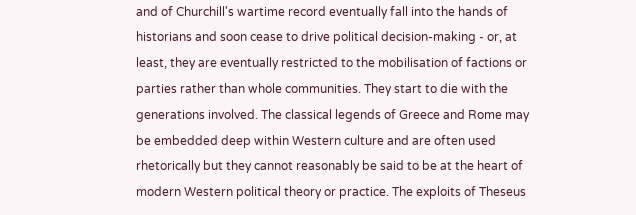and of Churchill's wartime record eventually fall into the hands of historians and soon cease to drive political decision-making - or, at least, they are eventually restricted to the mobilisation of factions or parties rather than whole communities. They start to die with the generations involved. The classical legends of Greece and Rome may be embedded deep within Western culture and are often used rhetorically but they cannot reasonably be said to be at the heart of modern Western political theory or practice. The exploits of Theseus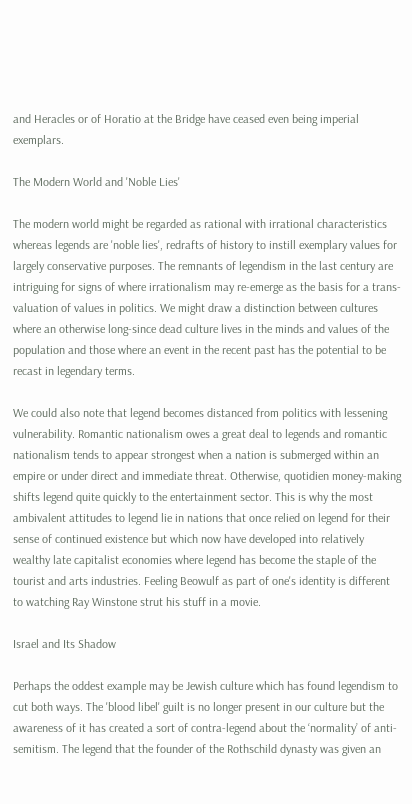and Heracles or of Horatio at the Bridge have ceased even being imperial exemplars.

The Modern World and 'Noble Lies'

The modern world might be regarded as rational with irrational characteristics whereas legends are 'noble lies', redrafts of history to instill exemplary values for largely conservative purposes. The remnants of legendism in the last century are intriguing for signs of where irrationalism may re-emerge as the basis for a trans-valuation of values in politics. We might draw a distinction between cultures where an otherwise long-since dead culture lives in the minds and values of the population and those where an event in the recent past has the potential to be recast in legendary terms.

We could also note that legend becomes distanced from politics with lessening vulnerability. Romantic nationalism owes a great deal to legends and romantic nationalism tends to appear strongest when a nation is submerged within an empire or under direct and immediate threat. Otherwise, quotidien money-making shifts legend quite quickly to the entertainment sector. This is why the most ambivalent attitudes to legend lie in nations that once relied on legend for their sense of continued existence but which now have developed into relatively wealthy late capitalist economies where legend has become the staple of the tourist and arts industries. Feeling Beowulf as part of one's identity is different to watching Ray Winstone strut his stuff in a movie.

Israel and Its Shadow

Perhaps the oddest example may be Jewish culture which has found legendism to cut both ways. The 'blood libel' guilt is no longer present in our culture but the awareness of it has created a sort of contra-legend about the ‘normality’ of anti-semitism. The legend that the founder of the Rothschild dynasty was given an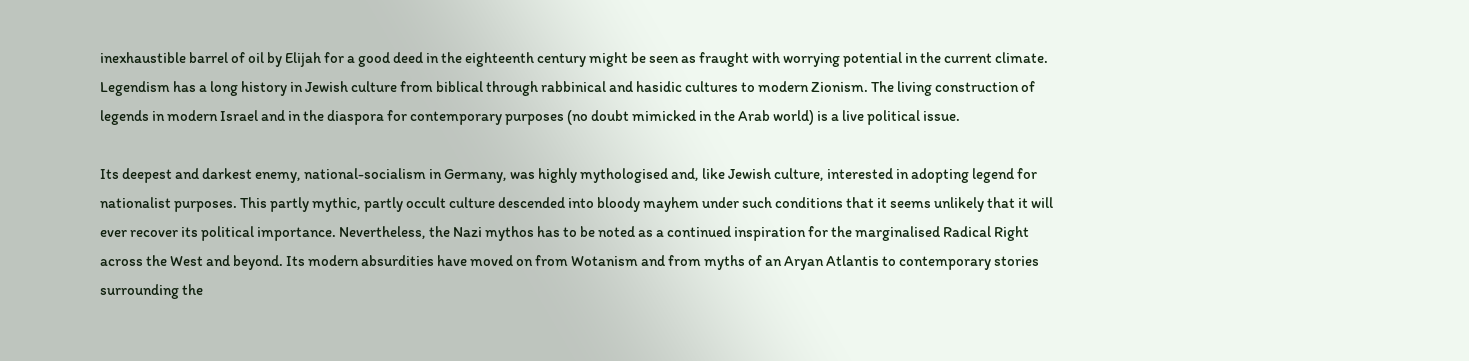inexhaustible barrel of oil by Elijah for a good deed in the eighteenth century might be seen as fraught with worrying potential in the current climate. Legendism has a long history in Jewish culture from biblical through rabbinical and hasidic cultures to modern Zionism. The living construction of legends in modern Israel and in the diaspora for contemporary purposes (no doubt mimicked in the Arab world) is a live political issue.

Its deepest and darkest enemy, national-socialism in Germany, was highly mythologised and, like Jewish culture, interested in adopting legend for nationalist purposes. This partly mythic, partly occult culture descended into bloody mayhem under such conditions that it seems unlikely that it will ever recover its political importance. Nevertheless, the Nazi mythos has to be noted as a continued inspiration for the marginalised Radical Right across the West and beyond. Its modern absurdities have moved on from Wotanism and from myths of an Aryan Atlantis to contemporary stories surrounding the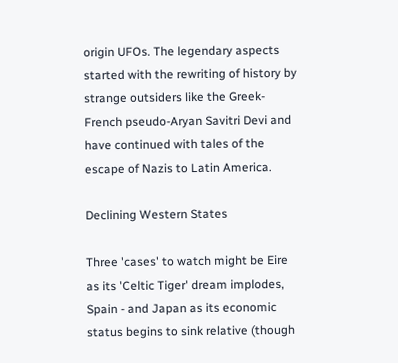origin UFOs. The legendary aspects started with the rewriting of history by strange outsiders like the Greek-French pseudo-Aryan Savitri Devi and have continued with tales of the escape of Nazis to Latin America.

Declining Western States

Three 'cases' to watch might be Eire as its 'Celtic Tiger' dream implodes, Spain - and Japan as its economic status begins to sink relative (though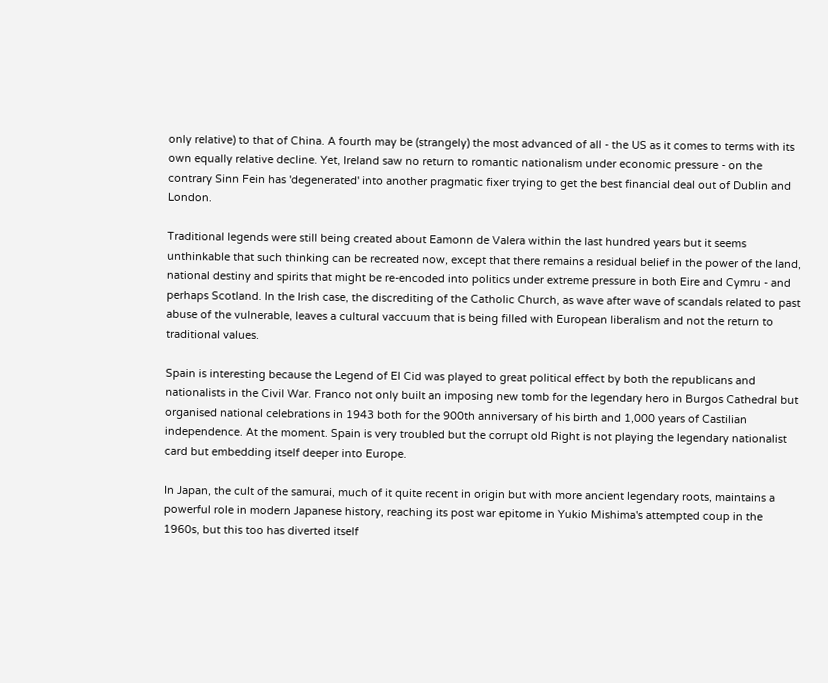only relative) to that of China. A fourth may be (strangely) the most advanced of all - the US as it comes to terms with its own equally relative decline. Yet, Ireland saw no return to romantic nationalism under economic pressure - on the contrary Sinn Fein has 'degenerated' into another pragmatic fixer trying to get the best financial deal out of Dublin and London.

Traditional legends were still being created about Eamonn de Valera within the last hundred years but it seems unthinkable that such thinking can be recreated now, except that there remains a residual belief in the power of the land, national destiny and spirits that might be re-encoded into politics under extreme pressure in both Eire and Cymru - and perhaps Scotland. In the Irish case, the discrediting of the Catholic Church, as wave after wave of scandals related to past abuse of the vulnerable, leaves a cultural vaccuum that is being filled with European liberalism and not the return to traditional values.

Spain is interesting because the Legend of El Cid was played to great political effect by both the republicans and nationalists in the Civil War. Franco not only built an imposing new tomb for the legendary hero in Burgos Cathedral but organised national celebrations in 1943 both for the 900th anniversary of his birth and 1,000 years of Castilian independence. At the moment. Spain is very troubled but the corrupt old Right is not playing the legendary nationalist card but embedding itself deeper into Europe.

In Japan, the cult of the samurai, much of it quite recent in origin but with more ancient legendary roots, maintains a powerful role in modern Japanese history, reaching its post war epitome in Yukio Mishima's attempted coup in the 1960s, but this too has diverted itself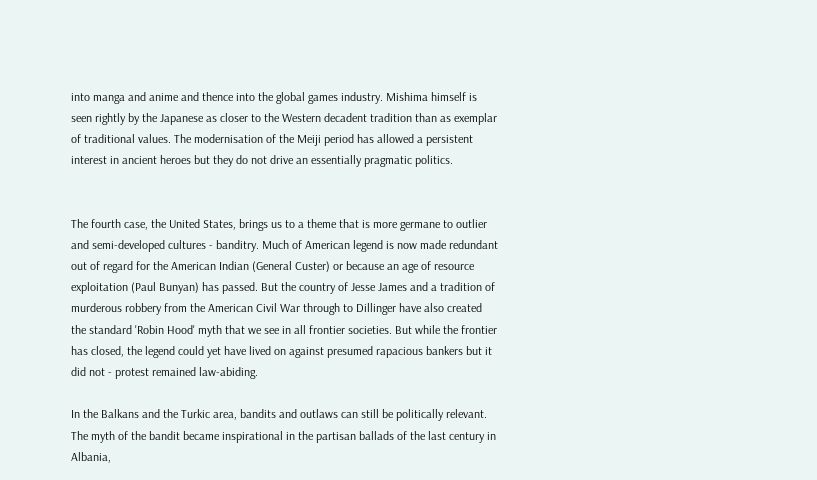into manga and anime and thence into the global games industry. Mishima himself is seen rightly by the Japanese as closer to the Western decadent tradition than as exemplar of traditional values. The modernisation of the Meiji period has allowed a persistent interest in ancient heroes but they do not drive an essentially pragmatic politics.


The fourth case, the United States, brings us to a theme that is more germane to outlier and semi-developed cultures - banditry. Much of American legend is now made redundant out of regard for the American Indian (General Custer) or because an age of resource exploitation (Paul Bunyan) has passed. But the country of Jesse James and a tradition of murderous robbery from the American Civil War through to Dillinger have also created the standard 'Robin Hood' myth that we see in all frontier societies. But while the frontier has closed, the legend could yet have lived on against presumed rapacious bankers but it did not - protest remained law-abiding.

In the Balkans and the Turkic area, bandits and outlaws can still be politically relevant. The myth of the bandit became inspirational in the partisan ballads of the last century in Albania,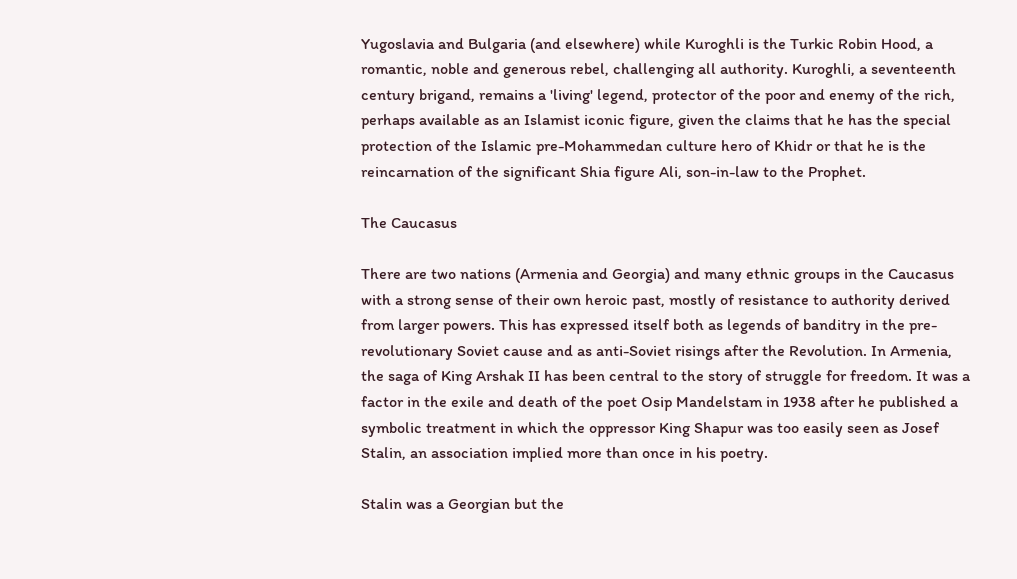Yugoslavia and Bulgaria (and elsewhere) while Kuroghli is the Turkic Robin Hood, a romantic, noble and generous rebel, challenging all authority. Kuroghli, a seventeenth century brigand, remains a 'living' legend, protector of the poor and enemy of the rich, perhaps available as an Islamist iconic figure, given the claims that he has the special protection of the Islamic pre-Mohammedan culture hero of Khidr or that he is the reincarnation of the significant Shia figure Ali, son-in-law to the Prophet.

The Caucasus

There are two nations (Armenia and Georgia) and many ethnic groups in the Caucasus with a strong sense of their own heroic past, mostly of resistance to authority derived from larger powers. This has expressed itself both as legends of banditry in the pre-revolutionary Soviet cause and as anti-Soviet risings after the Revolution. In Armenia, the saga of King Arshak II has been central to the story of struggle for freedom. It was a factor in the exile and death of the poet Osip Mandelstam in 1938 after he published a symbolic treatment in which the oppressor King Shapur was too easily seen as Josef Stalin, an association implied more than once in his poetry.

Stalin was a Georgian but the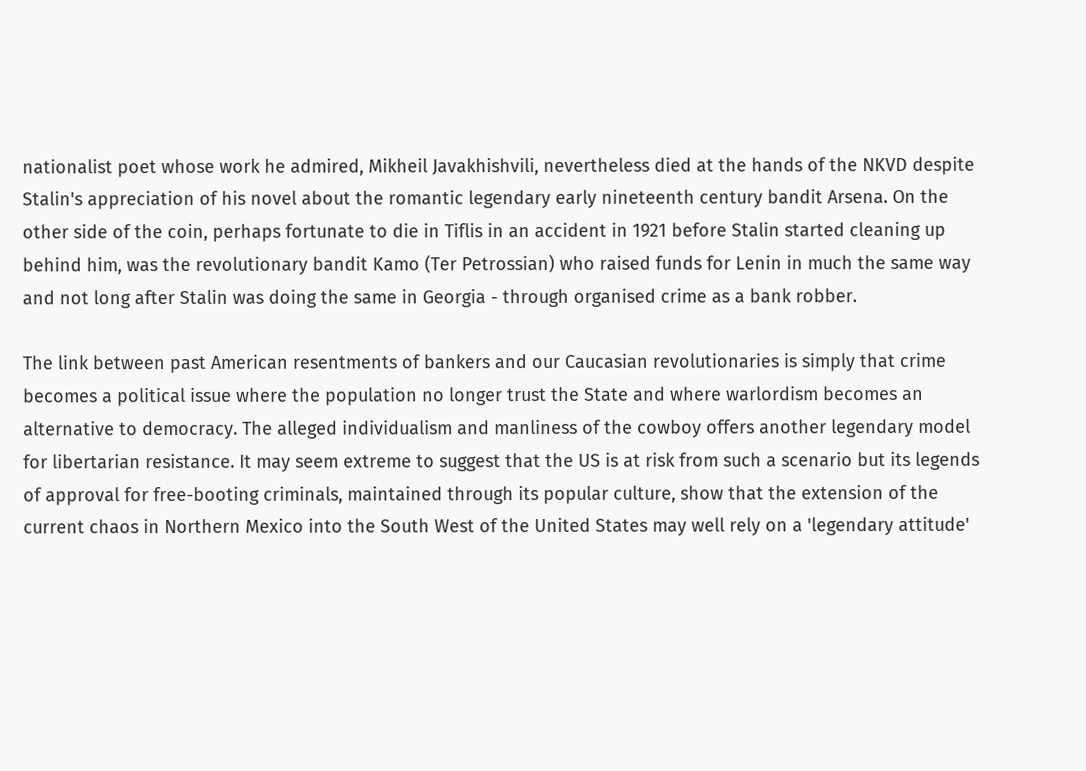nationalist poet whose work he admired, Mikheil Javakhishvili, nevertheless died at the hands of the NKVD despite Stalin's appreciation of his novel about the romantic legendary early nineteenth century bandit Arsena. On the other side of the coin, perhaps fortunate to die in Tiflis in an accident in 1921 before Stalin started cleaning up behind him, was the revolutionary bandit Kamo (Ter Petrossian) who raised funds for Lenin in much the same way and not long after Stalin was doing the same in Georgia - through organised crime as a bank robber.

The link between past American resentments of bankers and our Caucasian revolutionaries is simply that crime becomes a political issue where the population no longer trust the State and where warlordism becomes an alternative to democracy. The alleged individualism and manliness of the cowboy offers another legendary model for libertarian resistance. It may seem extreme to suggest that the US is at risk from such a scenario but its legends of approval for free-booting criminals, maintained through its popular culture, show that the extension of the current chaos in Northern Mexico into the South West of the United States may well rely on a 'legendary attitude'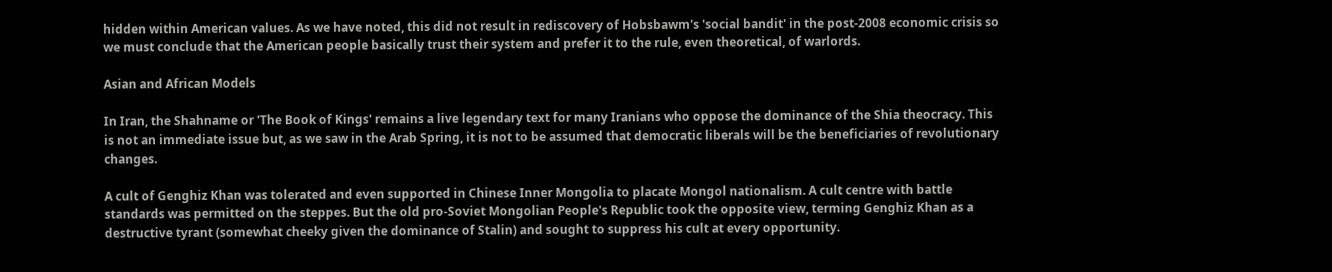hidden within American values. As we have noted, this did not result in rediscovery of Hobsbawm's 'social bandit' in the post-2008 economic crisis so we must conclude that the American people basically trust their system and prefer it to the rule, even theoretical, of warlords.

Asian and African Models

In Iran, the Shahname or 'The Book of Kings' remains a live legendary text for many Iranians who oppose the dominance of the Shia theocracy. This is not an immediate issue but, as we saw in the Arab Spring, it is not to be assumed that democratic liberals will be the beneficiaries of revolutionary changes.

A cult of Genghiz Khan was tolerated and even supported in Chinese Inner Mongolia to placate Mongol nationalism. A cult centre with battle standards was permitted on the steppes. But the old pro-Soviet Mongolian People's Republic took the opposite view, terming Genghiz Khan as a destructive tyrant (somewhat cheeky given the dominance of Stalin) and sought to suppress his cult at every opportunity.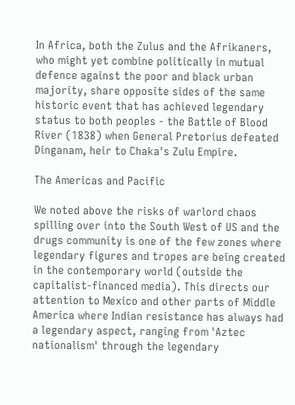In Africa, both the Zulus and the Afrikaners, who might yet combine politically in mutual defence against the poor and black urban majority, share opposite sides of the same historic event that has achieved legendary status to both peoples - the Battle of Blood River (1838) when General Pretorius defeated Dinganam, heir to Chaka's Zulu Empire.

The Americas and Pacific

We noted above the risks of warlord chaos spilling over into the South West of US and the drugs community is one of the few zones where legendary figures and tropes are being created in the contemporary world (outside the capitalist-financed media). This directs our attention to Mexico and other parts of Middle America where Indian resistance has always had a legendary aspect, ranging from 'Aztec nationalism' through the legendary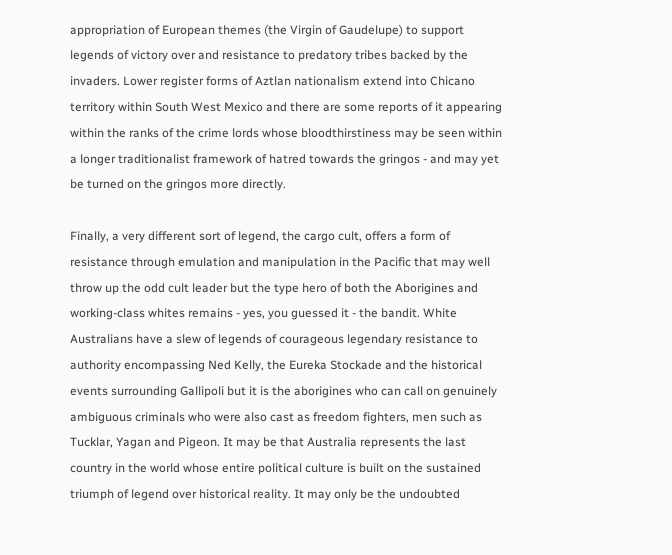appropriation of European themes (the Virgin of Gaudelupe) to support legends of victory over and resistance to predatory tribes backed by the invaders. Lower register forms of Aztlan nationalism extend into Chicano territory within South West Mexico and there are some reports of it appearing within the ranks of the crime lords whose bloodthirstiness may be seen within a longer traditionalist framework of hatred towards the gringos - and may yet be turned on the gringos more directly.

Finally, a very different sort of legend, the cargo cult, offers a form of resistance through emulation and manipulation in the Pacific that may well throw up the odd cult leader but the type hero of both the Aborigines and working-class whites remains - yes, you guessed it - the bandit. White Australians have a slew of legends of courageous legendary resistance to authority encompassing Ned Kelly, the Eureka Stockade and the historical events surrounding Gallipoli but it is the aborigines who can call on genuinely ambiguous criminals who were also cast as freedom fighters, men such as Tucklar, Yagan and Pigeon. It may be that Australia represents the last country in the world whose entire political culture is built on the sustained triumph of legend over historical reality. It may only be the undoubted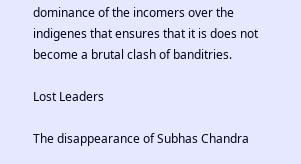dominance of the incomers over the indigenes that ensures that it is does not become a brutal clash of banditries.

Lost Leaders

The disappearance of Subhas Chandra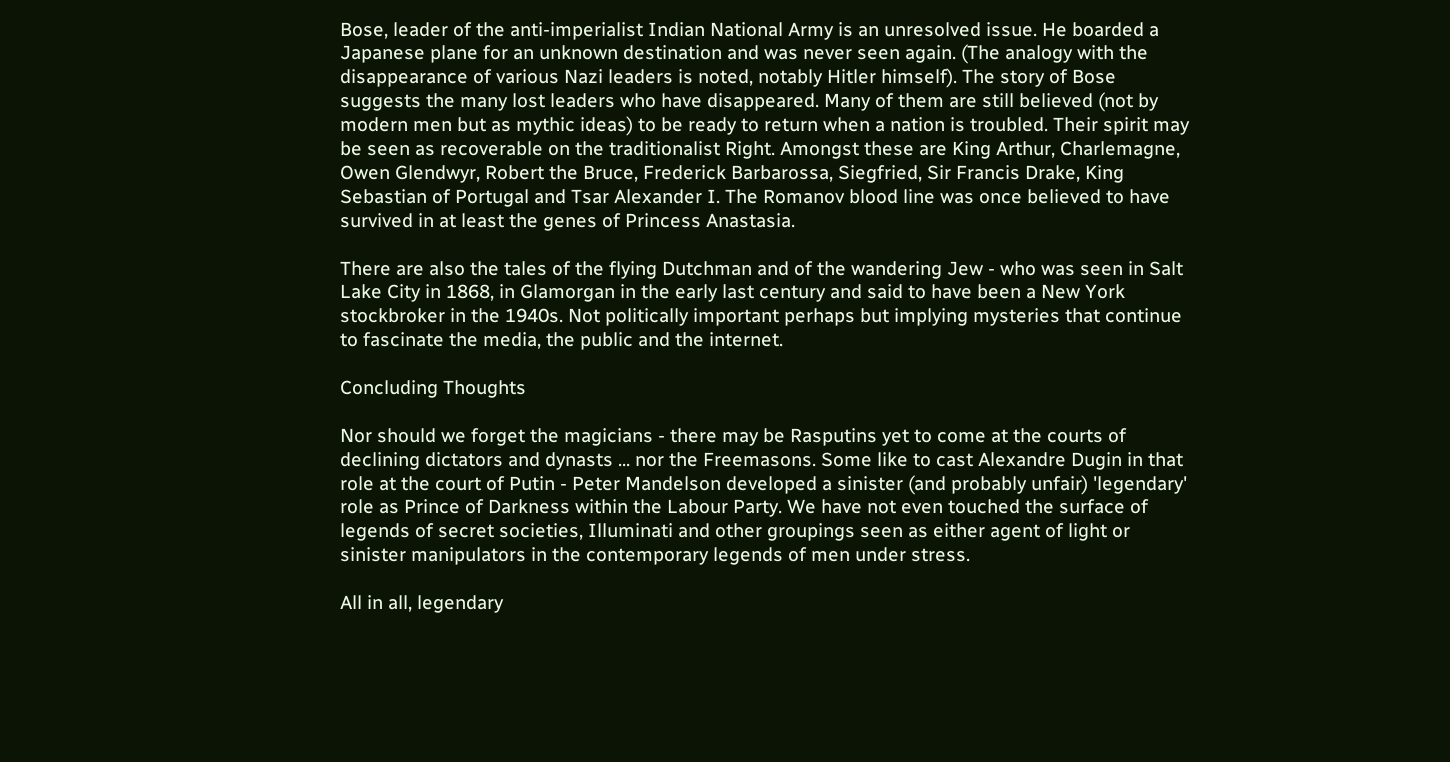Bose, leader of the anti-imperialist Indian National Army is an unresolved issue. He boarded a Japanese plane for an unknown destination and was never seen again. (The analogy with the disappearance of various Nazi leaders is noted, notably Hitler himself). The story of Bose suggests the many lost leaders who have disappeared. Many of them are still believed (not by modern men but as mythic ideas) to be ready to return when a nation is troubled. Their spirit may be seen as recoverable on the traditionalist Right. Amongst these are King Arthur, Charlemagne, Owen Glendwyr, Robert the Bruce, Frederick Barbarossa, Siegfried, Sir Francis Drake, King Sebastian of Portugal and Tsar Alexander I. The Romanov blood line was once believed to have survived in at least the genes of Princess Anastasia.

There are also the tales of the flying Dutchman and of the wandering Jew - who was seen in Salt Lake City in 1868, in Glamorgan in the early last century and said to have been a New York stockbroker in the 1940s. Not politically important perhaps but implying mysteries that continue to fascinate the media, the public and the internet.

Concluding Thoughts

Nor should we forget the magicians - there may be Rasputins yet to come at the courts of declining dictators and dynasts ... nor the Freemasons. Some like to cast Alexandre Dugin in that role at the court of Putin - Peter Mandelson developed a sinister (and probably unfair) 'legendary' role as Prince of Darkness within the Labour Party. We have not even touched the surface of legends of secret societies, Illuminati and other groupings seen as either agent of light or sinister manipulators in the contemporary legends of men under stress.

All in all, legendary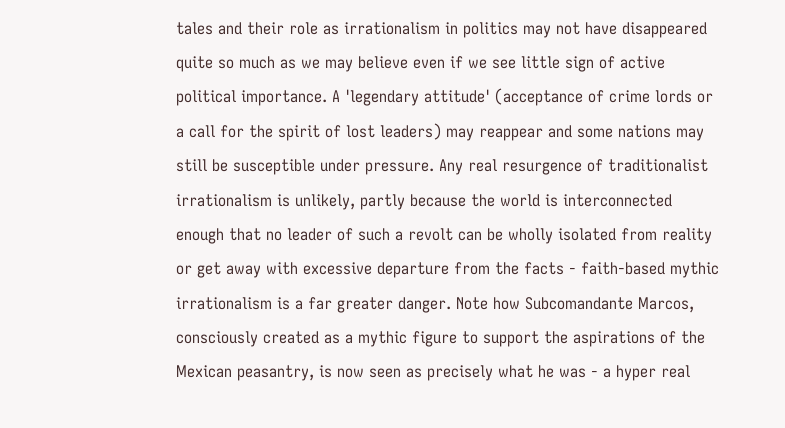tales and their role as irrationalism in politics may not have disappeared quite so much as we may believe even if we see little sign of active political importance. A 'legendary attitude' (acceptance of crime lords or a call for the spirit of lost leaders) may reappear and some nations may still be susceptible under pressure. Any real resurgence of traditionalist irrationalism is unlikely, partly because the world is interconnected enough that no leader of such a revolt can be wholly isolated from reality or get away with excessive departure from the facts - faith-based mythic irrationalism is a far greater danger. Note how Subcomandante Marcos, consciously created as a mythic figure to support the aspirations of the Mexican peasantry, is now seen as precisely what he was - a hyper real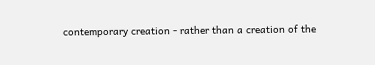contemporary creation - rather than a creation of the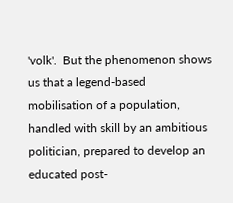'volk'.  But the phenomenon shows us that a legend-based mobilisation of a population, handled with skill by an ambitious politician, prepared to develop an educated post-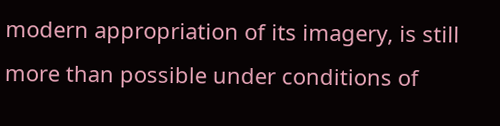modern appropriation of its imagery, is still more than possible under conditions of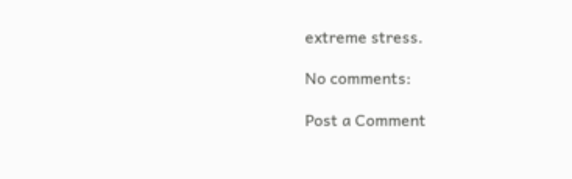extreme stress.

No comments:

Post a Comment